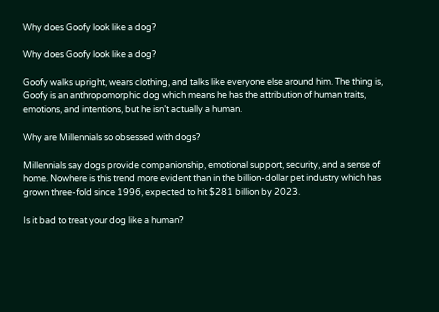Why does Goofy look like a dog?

Why does Goofy look like a dog?

Goofy walks upright, wears clothing, and talks like everyone else around him. The thing is, Goofy is an anthropomorphic dog which means he has the attribution of human traits, emotions, and intentions, but he isn’t actually a human.

Why are Millennials so obsessed with dogs?

Millennials say dogs provide companionship, emotional support, security, and a sense of home. Nowhere is this trend more evident than in the billion-dollar pet industry which has grown three-fold since 1996, expected to hit $281 billion by 2023.

Is it bad to treat your dog like a human?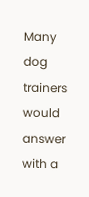Many dog trainers would answer with a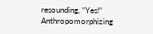resounding, “Yes!” Anthropomorphizing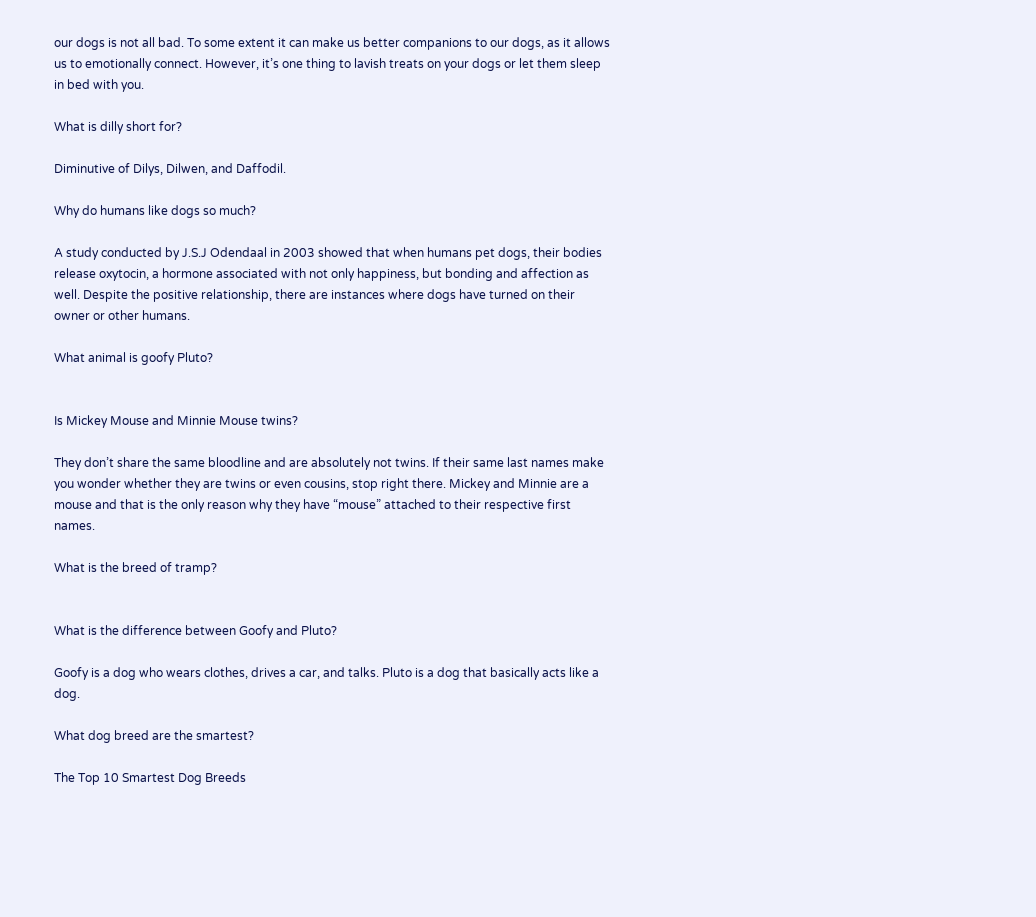our dogs is not all bad. To some extent it can make us better companions to our dogs, as it allows us to emotionally connect. However, it’s one thing to lavish treats on your dogs or let them sleep in bed with you.

What is dilly short for?

Diminutive of Dilys, Dilwen, and Daffodil.

Why do humans like dogs so much?

A study conducted by J.S.J Odendaal in 2003 showed that when humans pet dogs, their bodies release oxytocin, a hormone associated with not only happiness, but bonding and affection as well. Despite the positive relationship, there are instances where dogs have turned on their owner or other humans.

What animal is goofy Pluto?


Is Mickey Mouse and Minnie Mouse twins?

They don’t share the same bloodline and are absolutely not twins. If their same last names make you wonder whether they are twins or even cousins, stop right there. Mickey and Minnie are a mouse and that is the only reason why they have “mouse” attached to their respective first names.

What is the breed of tramp?


What is the difference between Goofy and Pluto?

Goofy is a dog who wears clothes, drives a car, and talks. Pluto is a dog that basically acts like a dog.

What dog breed are the smartest?

The Top 10 Smartest Dog Breeds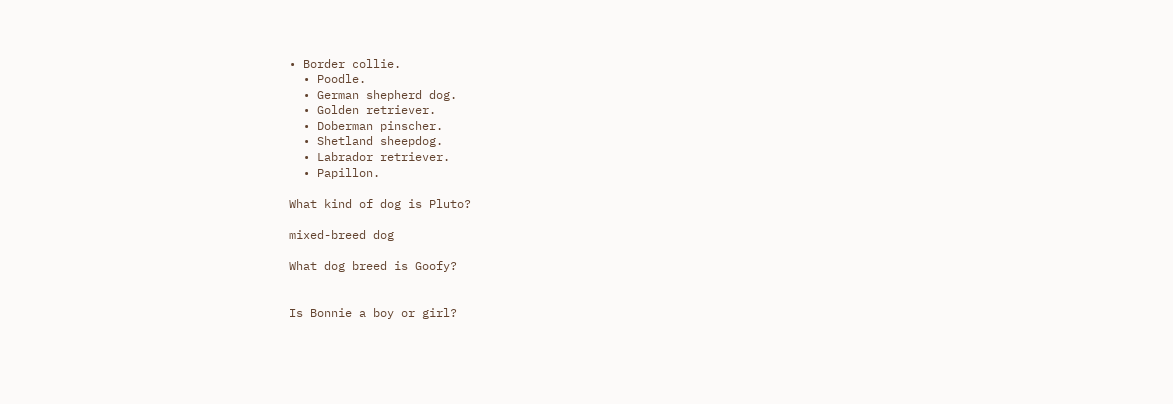• Border collie.
  • Poodle.
  • German shepherd dog.
  • Golden retriever.
  • Doberman pinscher.
  • Shetland sheepdog.
  • Labrador retriever.
  • Papillon.

What kind of dog is Pluto?

mixed-breed dog

What dog breed is Goofy?


Is Bonnie a boy or girl?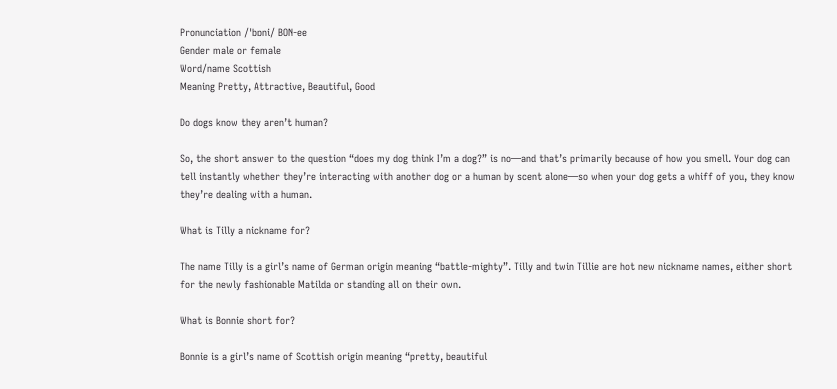Pronunciation /ˈbɒni/ BON-ee
Gender male or female
Word/name Scottish
Meaning Pretty, Attractive, Beautiful, Good

Do dogs know they aren’t human?

So, the short answer to the question “does my dog think I’m a dog?” is no—and that’s primarily because of how you smell. Your dog can tell instantly whether they’re interacting with another dog or a human by scent alone—so when your dog gets a whiff of you, they know they’re dealing with a human.

What is Tilly a nickname for?

The name Tilly is a girl’s name of German origin meaning “battle-mighty”. Tilly and twin Tillie are hot new nickname names, either short for the newly fashionable Matilda or standing all on their own.

What is Bonnie short for?

Bonnie is a girl’s name of Scottish origin meaning “pretty, beautiful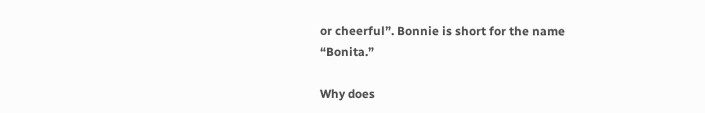or cheerful”. Bonnie is short for the name “Bonita.”

Why does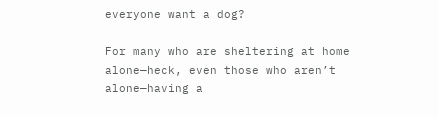everyone want a dog?

For many who are sheltering at home alone—heck, even those who aren’t alone—having a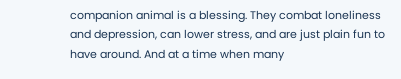companion animal is a blessing. They combat loneliness and depression, can lower stress, and are just plain fun to have around. And at a time when many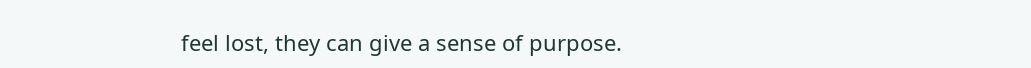feel lost, they can give a sense of purpose.